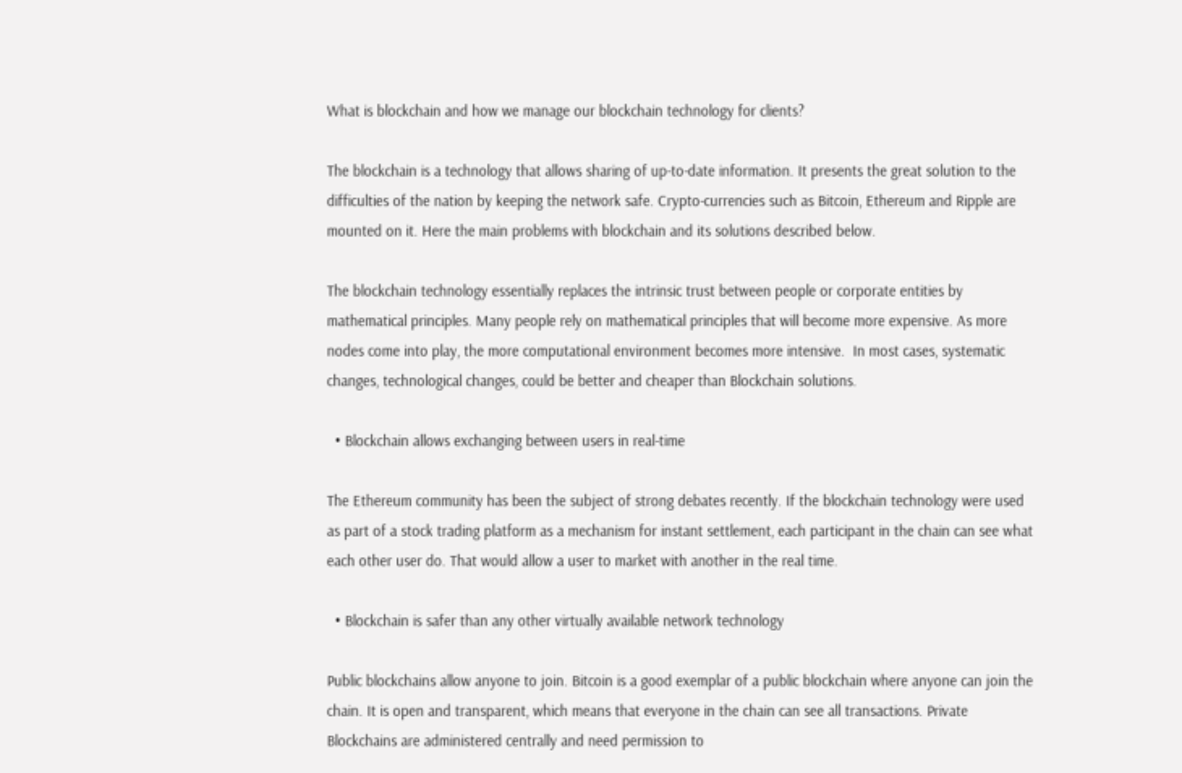What is blockchain and how we manage our blockchain technology for clients?

The blockchain is a technology that allows sharing of up-to-date information. It presents the great solution to the difficulties of the nation by keeping the network safe. Crypto-currencies such as Bitcoin, Ethereum and Ripple are mounted on it. Here the main problems with blockchain and its solutions described below.

The blockchain technology essentially replaces the intrinsic trust between people or corporate entities by mathematical principles. Many people rely on mathematical principles that will become more expensive. As more nodes come into play, the more computational environment becomes more intensive.  In most cases, systematic changes, technological changes, could be better and cheaper than Blockchain solutions.

  • Blockchain allows exchanging between users in real-time

The Ethereum community has been the subject of strong debates recently. If the blockchain technology were used as part of a stock trading platform as a mechanism for instant settlement, each participant in the chain can see what each other user do. That would allow a user to market with another in the real time.

  • Blockchain is safer than any other virtually available network technology

Public blockchains allow anyone to join. Bitcoin is a good exemplar of a public blockchain where anyone can join the chain. It is open and transparent, which means that everyone in the chain can see all transactions. Private Blockchains are administered centrally and need permission to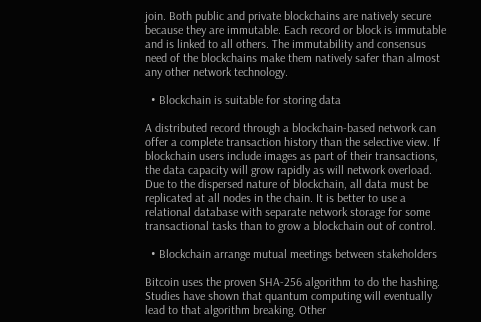join. Both public and private blockchains are natively secure because they are immutable. Each record or block is immutable and is linked to all others. The immutability and consensus need of the blockchains make them natively safer than almost any other network technology.

  • Blockchain is suitable for storing data

A distributed record through a blockchain-based network can offer a complete transaction history than the selective view. If blockchain users include images as part of their transactions, the data capacity will grow rapidly as will network overload. Due to the dispersed nature of blockchain, all data must be replicated at all nodes in the chain. It is better to use a relational database with separate network storage for some transactional tasks than to grow a blockchain out of control.

  • Blockchain arrange mutual meetings between stakeholders

Bitcoin uses the proven SHA-256 algorithm to do the hashing. Studies have shown that quantum computing will eventually lead to that algorithm breaking. Other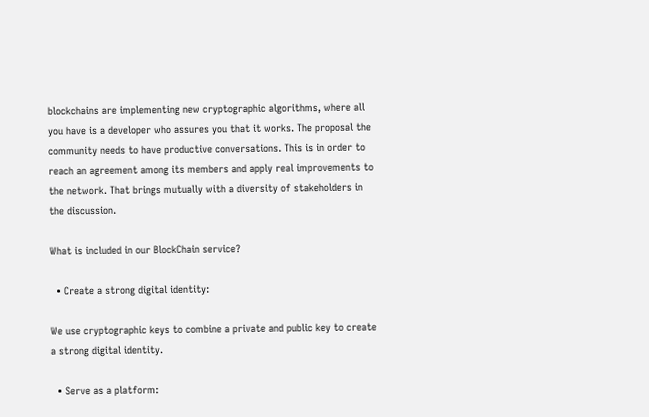blockchains are implementing new cryptographic algorithms, where all you have is a developer who assures you that it works. The proposal the community needs to have productive conversations. This is in order to reach an agreement among its members and apply real improvements to the network. That brings mutually with a diversity of stakeholders in the discussion.

What is included in our BlockChain service?

  • Create a strong digital identity:

We use cryptographic keys to combine a private and public key to create a strong digital identity.

  • Serve as a platform: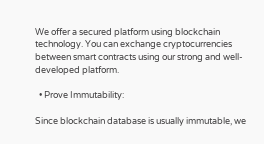We offer a secured platform using blockchain technology. You can exchange cryptocurrencies between smart contracts using our strong and well-developed platform.

  • Prove Immutability:

Since blockchain database is usually immutable, we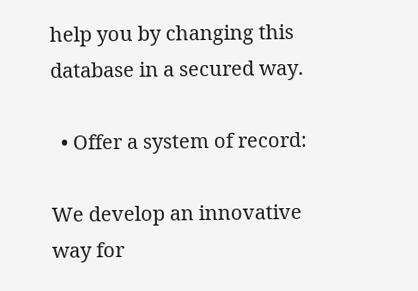help you by changing this database in a secured way.

  • Offer a system of record:

We develop an innovative way for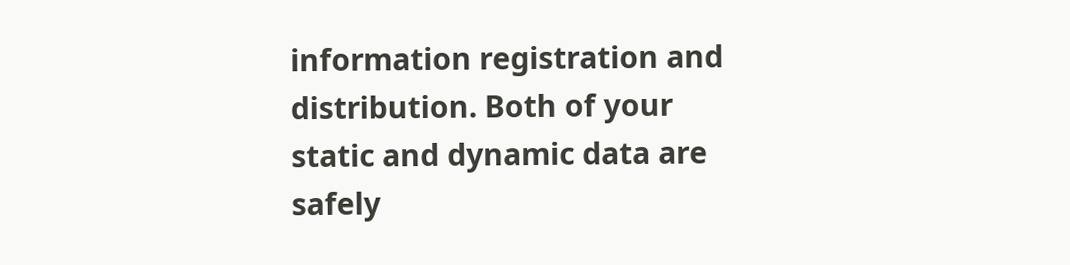information registration and distribution. Both of your static and dynamic data are safely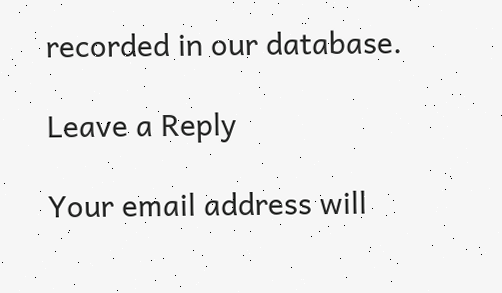recorded in our database.

Leave a Reply

Your email address will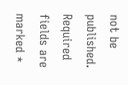not be published. Required fields are marked *